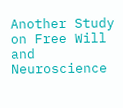Another Study on Free Will and Neuroscience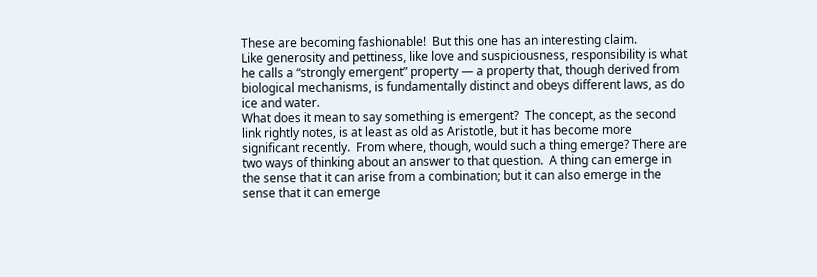These are becoming fashionable!  But this one has an interesting claim.
Like generosity and pettiness, like love and suspiciousness, responsibility is what he calls a “strongly emergent” property — a property that, though derived from biological mechanisms, is fundamentally distinct and obeys different laws, as do ice and water.
What does it mean to say something is emergent?  The concept, as the second link rightly notes, is at least as old as Aristotle, but it has become more significant recently.  From where, though, would such a thing emerge? There are two ways of thinking about an answer to that question.  A thing can emerge in the sense that it can arise from a combination; but it can also emerge in the sense that it can emerge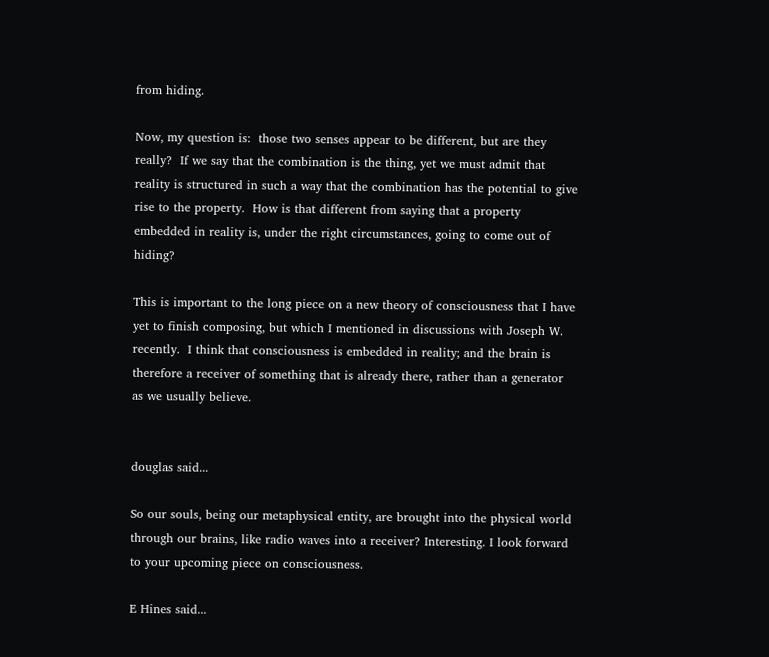from hiding.

Now, my question is:  those two senses appear to be different, but are they really?  If we say that the combination is the thing, yet we must admit that reality is structured in such a way that the combination has the potential to give rise to the property.  How is that different from saying that a property embedded in reality is, under the right circumstances, going to come out of hiding?

This is important to the long piece on a new theory of consciousness that I have yet to finish composing, but which I mentioned in discussions with Joseph W. recently.  I think that consciousness is embedded in reality; and the brain is therefore a receiver of something that is already there, rather than a generator as we usually believe.


douglas said...

So our souls, being our metaphysical entity, are brought into the physical world through our brains, like radio waves into a receiver? Interesting. I look forward to your upcoming piece on consciousness.

E Hines said...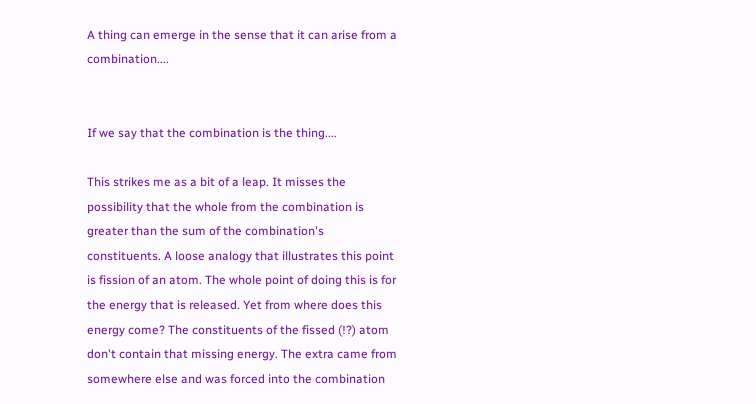A thing can emerge in the sense that it can arise from a combination....


If we say that the combination is the thing....

This strikes me as a bit of a leap. It misses the possibility that the whole from the combination is greater than the sum of the combination's constituents. A loose analogy that illustrates this point is fission of an atom. The whole point of doing this is for the energy that is released. Yet from where does this energy come? The constituents of the fissed (!?) atom don't contain that missing energy. The extra came from somewhere else and was forced into the combination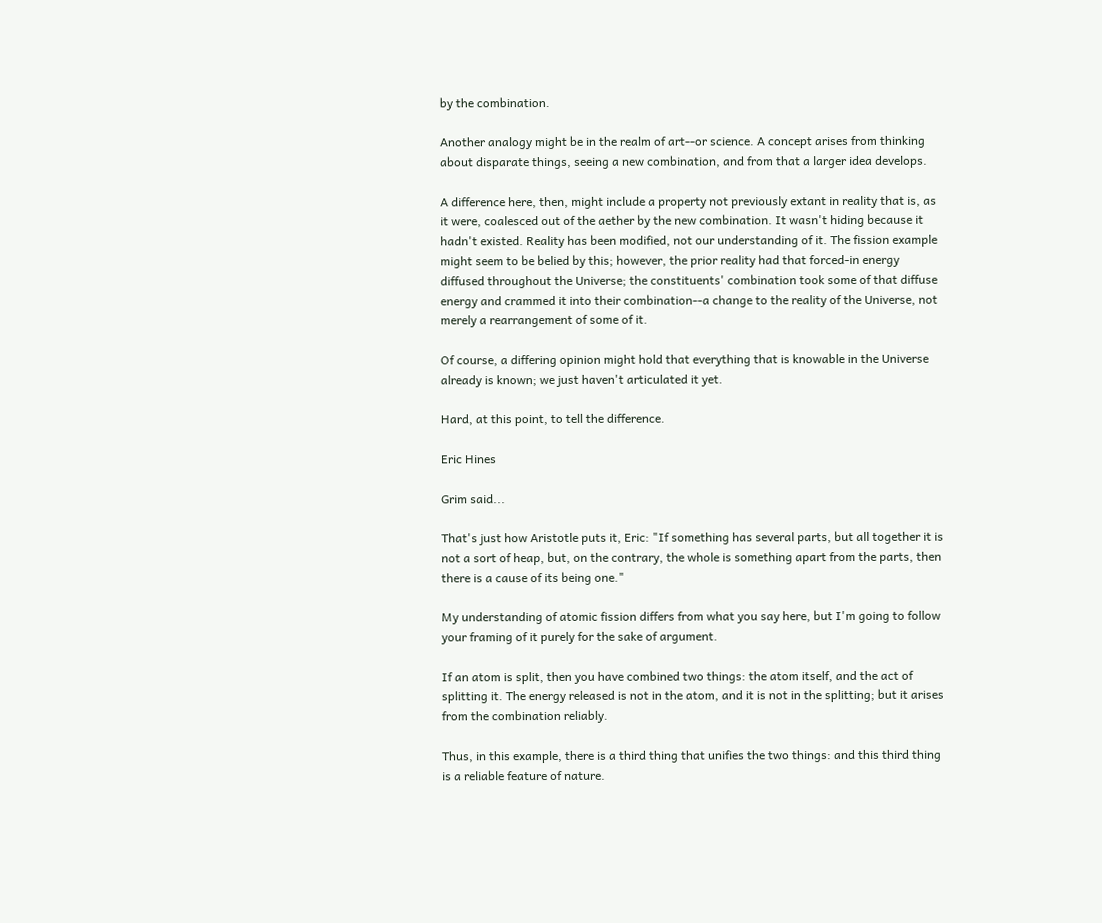by the combination.

Another analogy might be in the realm of art--or science. A concept arises from thinking about disparate things, seeing a new combination, and from that a larger idea develops.

A difference here, then, might include a property not previously extant in reality that is, as it were, coalesced out of the aether by the new combination. It wasn't hiding because it hadn't existed. Reality has been modified, not our understanding of it. The fission example might seem to be belied by this; however, the prior reality had that forced-in energy diffused throughout the Universe; the constituents' combination took some of that diffuse energy and crammed it into their combination--a change to the reality of the Universe, not merely a rearrangement of some of it.

Of course, a differing opinion might hold that everything that is knowable in the Universe already is known; we just haven't articulated it yet.

Hard, at this point, to tell the difference.

Eric Hines

Grim said...

That's just how Aristotle puts it, Eric: "If something has several parts, but all together it is not a sort of heap, but, on the contrary, the whole is something apart from the parts, then there is a cause of its being one."

My understanding of atomic fission differs from what you say here, but I'm going to follow your framing of it purely for the sake of argument.

If an atom is split, then you have combined two things: the atom itself, and the act of splitting it. The energy released is not in the atom, and it is not in the splitting; but it arises from the combination reliably.

Thus, in this example, there is a third thing that unifies the two things: and this third thing is a reliable feature of nature.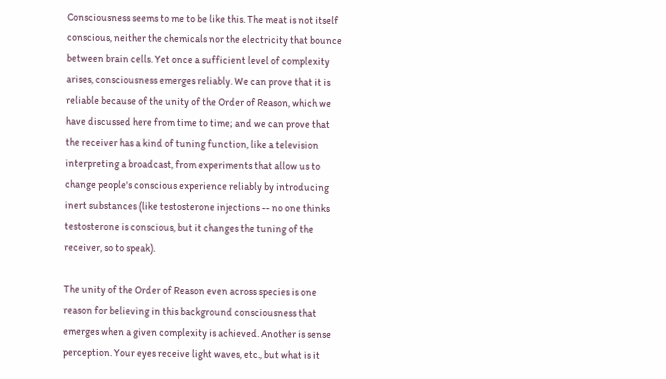Consciousness seems to me to be like this. The meat is not itself conscious, neither the chemicals nor the electricity that bounce between brain cells. Yet once a sufficient level of complexity arises, consciousness emerges reliably. We can prove that it is reliable because of the unity of the Order of Reason, which we have discussed here from time to time; and we can prove that the receiver has a kind of tuning function, like a television interpreting a broadcast, from experiments that allow us to change people's conscious experience reliably by introducing inert substances (like testosterone injections -- no one thinks testosterone is conscious, but it changes the tuning of the receiver, so to speak).

The unity of the Order of Reason even across species is one reason for believing in this background consciousness that emerges when a given complexity is achieved. Another is sense perception. Your eyes receive light waves, etc., but what is it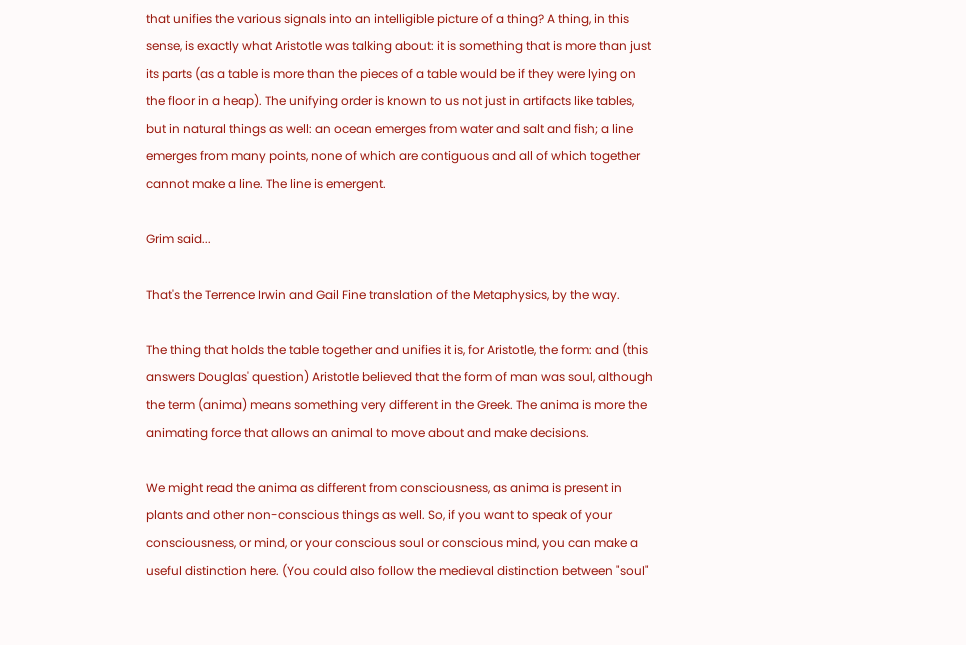that unifies the various signals into an intelligible picture of a thing? A thing, in this sense, is exactly what Aristotle was talking about: it is something that is more than just its parts (as a table is more than the pieces of a table would be if they were lying on the floor in a heap). The unifying order is known to us not just in artifacts like tables, but in natural things as well: an ocean emerges from water and salt and fish; a line emerges from many points, none of which are contiguous and all of which together cannot make a line. The line is emergent.

Grim said...

That's the Terrence Irwin and Gail Fine translation of the Metaphysics, by the way.

The thing that holds the table together and unifies it is, for Aristotle, the form: and (this answers Douglas' question) Aristotle believed that the form of man was soul, although the term (anima) means something very different in the Greek. The anima is more the animating force that allows an animal to move about and make decisions.

We might read the anima as different from consciousness, as anima is present in plants and other non-conscious things as well. So, if you want to speak of your consciousness, or mind, or your conscious soul or conscious mind, you can make a useful distinction here. (You could also follow the medieval distinction between "soul"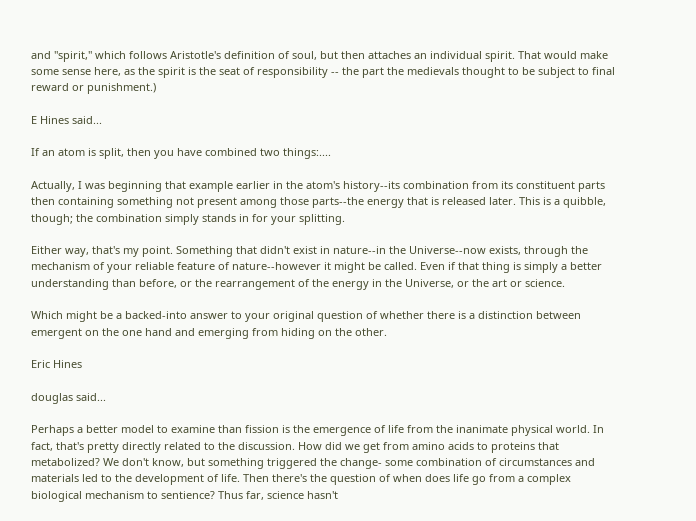and "spirit," which follows Aristotle's definition of soul, but then attaches an individual spirit. That would make some sense here, as the spirit is the seat of responsibility -- the part the medievals thought to be subject to final reward or punishment.)

E Hines said...

If an atom is split, then you have combined two things:....

Actually, I was beginning that example earlier in the atom's history--its combination from its constituent parts then containing something not present among those parts--the energy that is released later. This is a quibble, though; the combination simply stands in for your splitting.

Either way, that's my point. Something that didn't exist in nature--in the Universe--now exists, through the mechanism of your reliable feature of nature--however it might be called. Even if that thing is simply a better understanding than before, or the rearrangement of the energy in the Universe, or the art or science.

Which might be a backed-into answer to your original question of whether there is a distinction between emergent on the one hand and emerging from hiding on the other.

Eric Hines

douglas said...

Perhaps a better model to examine than fission is the emergence of life from the inanimate physical world. In fact, that's pretty directly related to the discussion. How did we get from amino acids to proteins that metabolized? We don't know, but something triggered the change- some combination of circumstances and materials led to the development of life. Then there's the question of when does life go from a complex biological mechanism to sentience? Thus far, science hasn't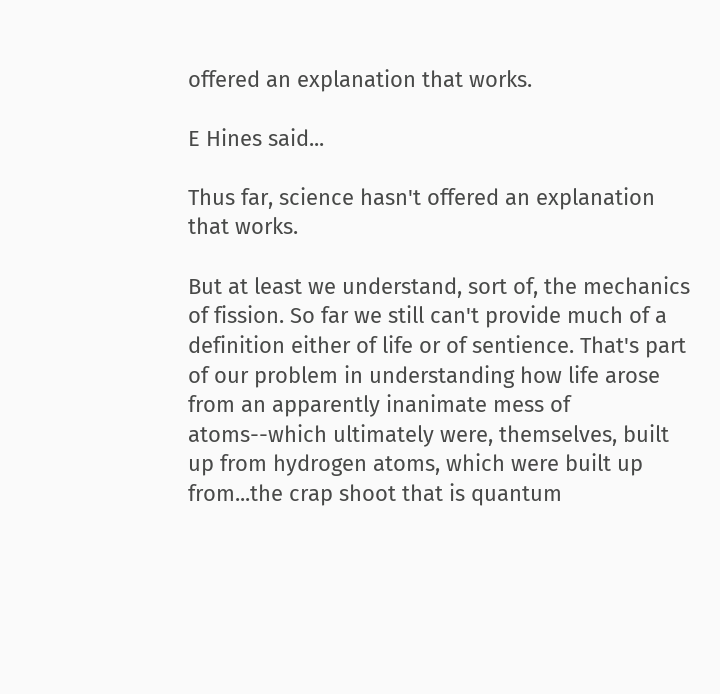offered an explanation that works.

E Hines said...

Thus far, science hasn't offered an explanation that works.

But at least we understand, sort of, the mechanics of fission. So far we still can't provide much of a definition either of life or of sentience. That's part of our problem in understanding how life arose from an apparently inanimate mess of atoms--which ultimately were, themselves, built up from hydrogen atoms, which were built up from...the crap shoot that is quantum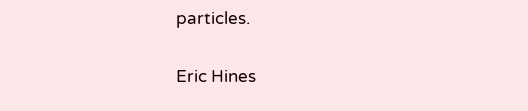particles.

Eric Hines